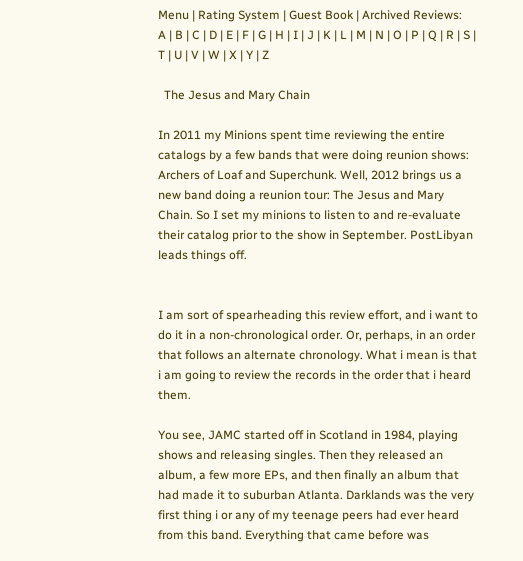Menu | Rating System | Guest Book | Archived Reviews:
A | B | C | D | E | F | G | H | I | J | K | L | M | N | O | P | Q | R | S | T | U | V | W | X | Y | Z

  The Jesus and Mary Chain

In 2011 my Minions spent time reviewing the entire catalogs by a few bands that were doing reunion shows: Archers of Loaf and Superchunk. Well, 2012 brings us a new band doing a reunion tour: The Jesus and Mary Chain. So I set my minions to listen to and re-evaluate their catalog prior to the show in September. PostLibyan leads things off.


I am sort of spearheading this review effort, and i want to do it in a non-chronological order. Or, perhaps, in an order that follows an alternate chronology. What i mean is that i am going to review the records in the order that i heard them.

You see, JAMC started off in Scotland in 1984, playing shows and releasing singles. Then they released an album, a few more EPs, and then finally an album that had made it to suburban Atlanta. Darklands was the very first thing i or any of my teenage peers had ever heard from this band. Everything that came before was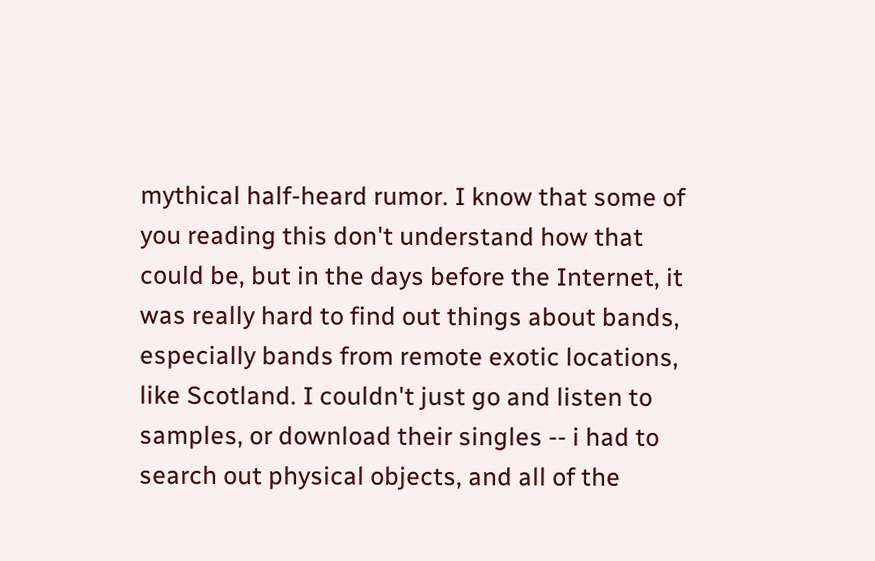mythical half-heard rumor. I know that some of you reading this don't understand how that could be, but in the days before the Internet, it was really hard to find out things about bands, especially bands from remote exotic locations, like Scotland. I couldn't just go and listen to samples, or download their singles -- i had to search out physical objects, and all of the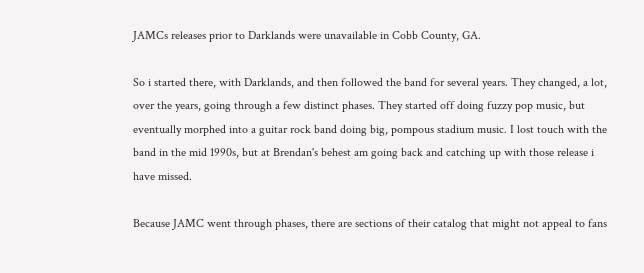JAMCs releases prior to Darklands were unavailable in Cobb County, GA.

So i started there, with Darklands, and then followed the band for several years. They changed, a lot, over the years, going through a few distinct phases. They started off doing fuzzy pop music, but eventually morphed into a guitar rock band doing big, pompous stadium music. I lost touch with the band in the mid 1990s, but at Brendan's behest am going back and catching up with those release i have missed.

Because JAMC went through phases, there are sections of their catalog that might not appeal to fans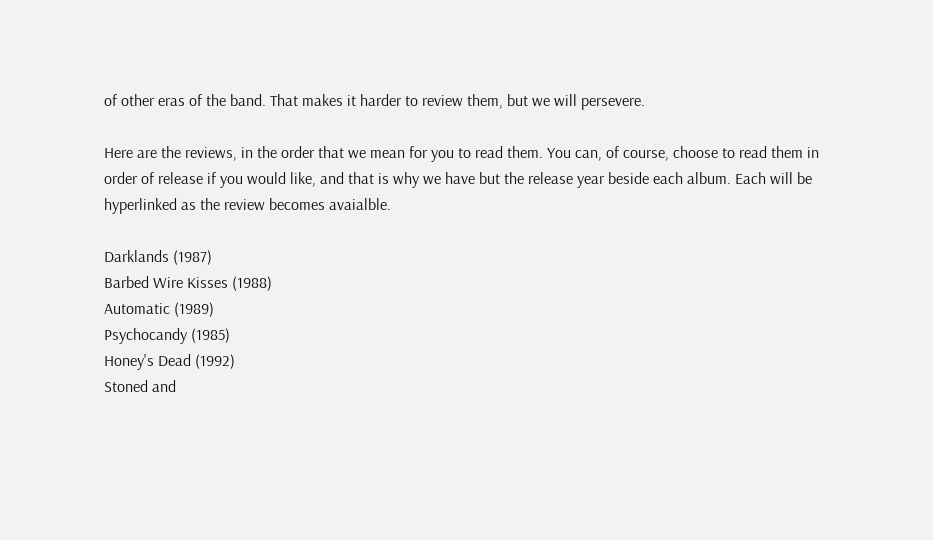of other eras of the band. That makes it harder to review them, but we will persevere.

Here are the reviews, in the order that we mean for you to read them. You can, of course, choose to read them in order of release if you would like, and that is why we have but the release year beside each album. Each will be hyperlinked as the review becomes avaialble.

Darklands (1987)
Barbed Wire Kisses (1988)
Automatic (1989)
Psychocandy (1985)
Honey's Dead (1992)
Stoned and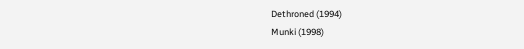Dethroned (1994)
Munki (1998)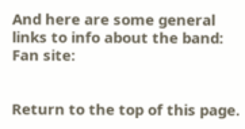And here are some general links to info about the band:
Fan site:


Return to the top of this page.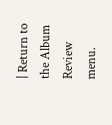| Return to the Album Review menu.